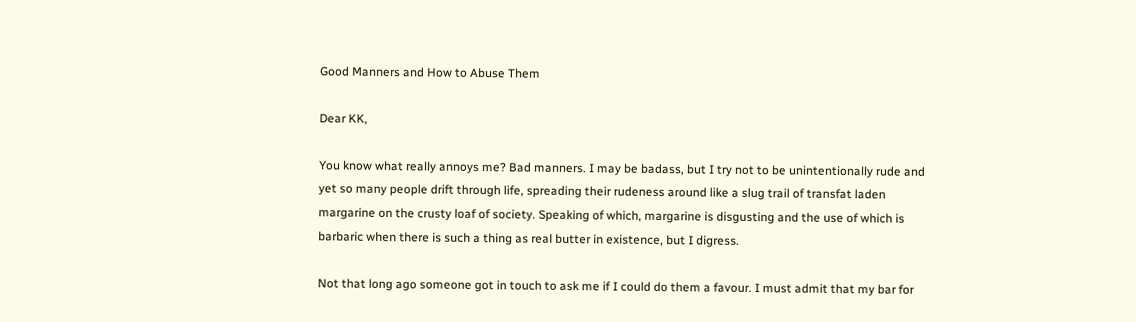Good Manners and How to Abuse Them

Dear KK,

You know what really annoys me? Bad manners. I may be badass, but I try not to be unintentionally rude and yet so many people drift through life, spreading their rudeness around like a slug trail of transfat laden margarine on the crusty loaf of society. Speaking of which, margarine is disgusting and the use of which is barbaric when there is such a thing as real butter in existence, but I digress.

Not that long ago someone got in touch to ask me if I could do them a favour. I must admit that my bar for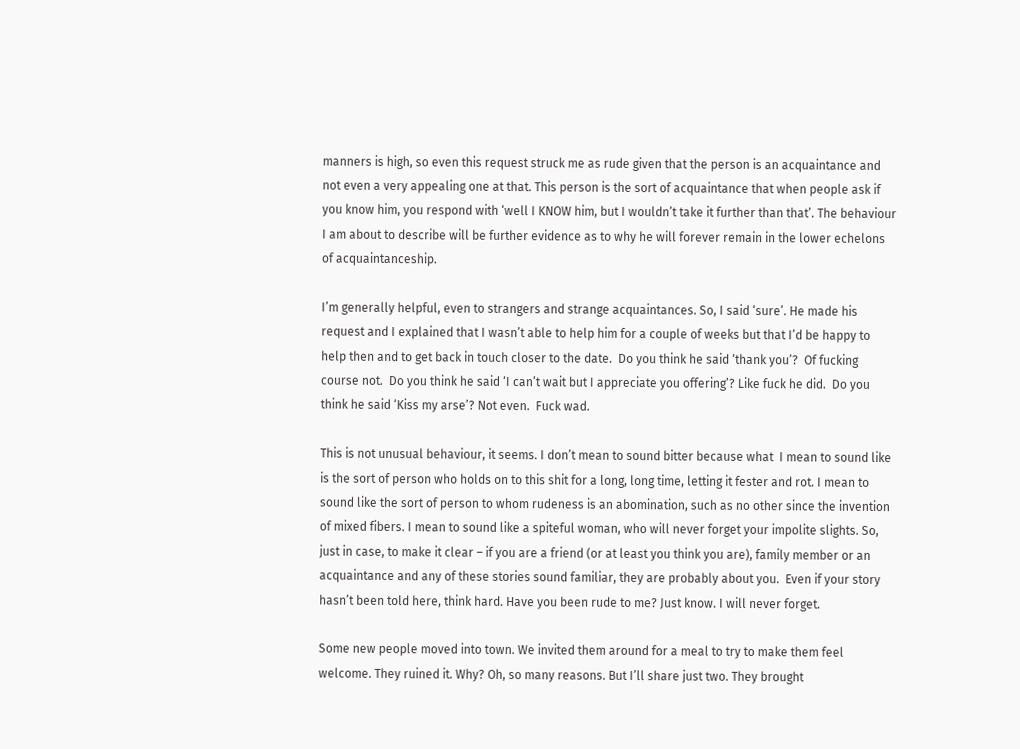manners is high, so even this request struck me as rude given that the person is an acquaintance and not even a very appealing one at that. This person is the sort of acquaintance that when people ask if you know him, you respond with ‘well I KNOW him, but I wouldn’t take it further than that’. The behaviour I am about to describe will be further evidence as to why he will forever remain in the lower echelons of acquaintanceship.

I’m generally helpful, even to strangers and strange acquaintances. So, I said ‘sure’. He made his request and I explained that I wasn’t able to help him for a couple of weeks but that I’d be happy to help then and to get back in touch closer to the date.  Do you think he said ‘thank you’?  Of fucking course not.  Do you think he said ‘I can’t wait but I appreciate you offering’? Like fuck he did.  Do you think he said ‘Kiss my arse’? Not even.  Fuck wad.

This is not unusual behaviour, it seems. I don’t mean to sound bitter because what  I mean to sound like is the sort of person who holds on to this shit for a long, long time, letting it fester and rot. I mean to sound like the sort of person to whom rudeness is an abomination, such as no other since the invention of mixed fibers. I mean to sound like a spiteful woman, who will never forget your impolite slights. So, just in case, to make it clear – if you are a friend (or at least you think you are), family member or an acquaintance and any of these stories sound familiar, they are probably about you.  Even if your story hasn’t been told here, think hard. Have you been rude to me? Just know. I will never forget.

Some new people moved into town. We invited them around for a meal to try to make them feel welcome. They ruined it. Why? Oh, so many reasons. But I’ll share just two. They brought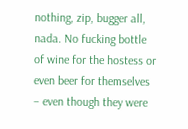nothing, zip, bugger all, nada. No fucking bottle of wine for the hostess or even beer for themselves – even though they were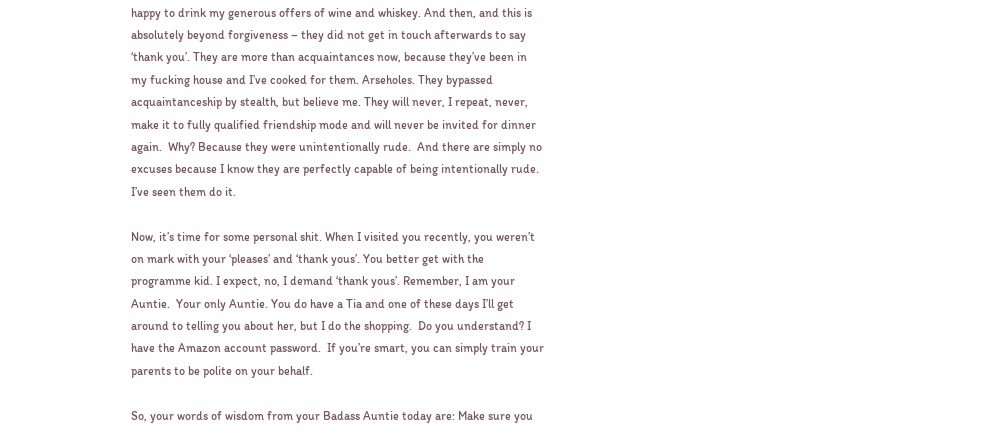happy to drink my generous offers of wine and whiskey. And then, and this is absolutely beyond forgiveness – they did not get in touch afterwards to say ‘thank you’. They are more than acquaintances now, because they’ve been in my fucking house and I’ve cooked for them. Arseholes. They bypassed acquaintanceship by stealth, but believe me. They will never, I repeat, never, make it to fully qualified friendship mode and will never be invited for dinner again.  Why? Because they were unintentionally rude.  And there are simply no excuses because I know they are perfectly capable of being intentionally rude. I’ve seen them do it.

Now, it’s time for some personal shit. When I visited you recently, you weren’t on mark with your ‘pleases’ and ‘thank yous’. You better get with the programme kid. I expect, no, I demand ‘thank yous’. Remember, I am your Auntie.  Your only Auntie. You do have a Tia and one of these days I’ll get around to telling you about her, but I do the shopping.  Do you understand? I have the Amazon account password.  If you’re smart, you can simply train your parents to be polite on your behalf.

So, your words of wisdom from your Badass Auntie today are: Make sure you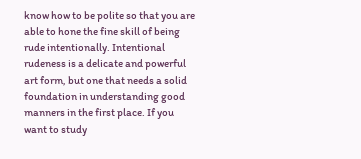know how to be polite so that you are able to hone the fine skill of being rude intentionally. Intentional rudeness is a delicate and powerful art form, but one that needs a solid foundation in understanding good manners in the first place. If you want to study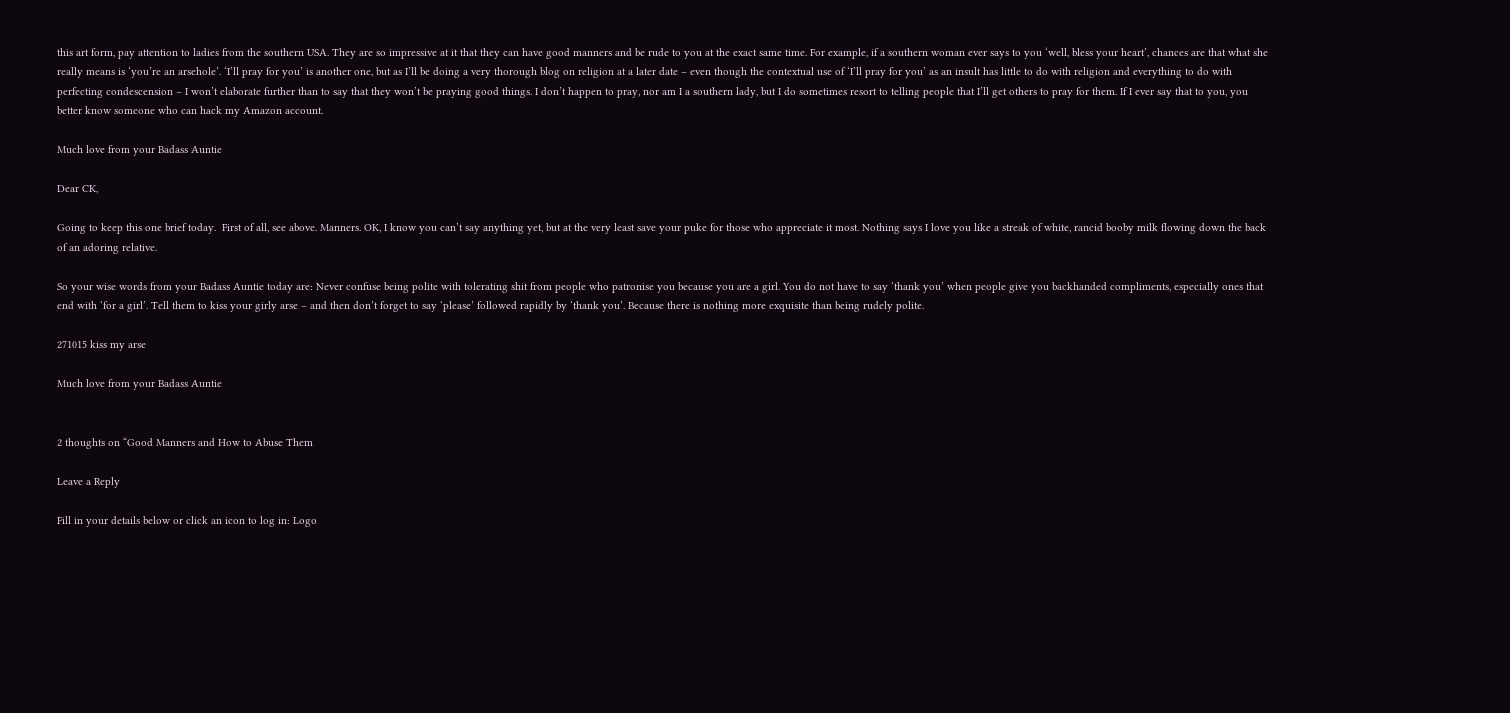this art form, pay attention to ladies from the southern USA. They are so impressive at it that they can have good manners and be rude to you at the exact same time. For example, if a southern woman ever says to you ‘well, bless your heart’, chances are that what she really means is ‘you’re an arsehole’. ‘I’ll pray for you’ is another one, but as I’ll be doing a very thorough blog on religion at a later date – even though the contextual use of ‘I’ll pray for you’ as an insult has little to do with religion and everything to do with perfecting condescension – I won’t elaborate further than to say that they won’t be praying good things. I don’t happen to pray, nor am I a southern lady, but I do sometimes resort to telling people that I’ll get others to pray for them. If I ever say that to you, you better know someone who can hack my Amazon account.

Much love from your Badass Auntie

Dear CK,

Going to keep this one brief today.  First of all, see above. Manners. OK, I know you can’t say anything yet, but at the very least save your puke for those who appreciate it most. Nothing says I love you like a streak of white, rancid booby milk flowing down the back of an adoring relative.

So your wise words from your Badass Auntie today are: Never confuse being polite with tolerating shit from people who patronise you because you are a girl. You do not have to say ‘thank you’ when people give you backhanded compliments, especially ones that end with ‘for a girl’. Tell them to kiss your girly arse – and then don’t forget to say ‘please’ followed rapidly by ‘thank you’. Because there is nothing more exquisite than being rudely polite.

271015 kiss my arse

Much love from your Badass Auntie


2 thoughts on “Good Manners and How to Abuse Them

Leave a Reply

Fill in your details below or click an icon to log in: Logo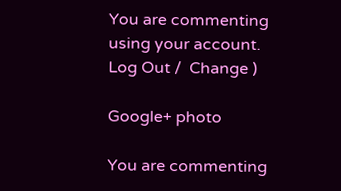You are commenting using your account. Log Out /  Change )

Google+ photo

You are commenting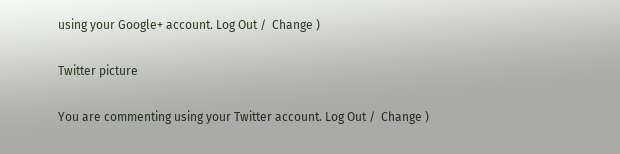using your Google+ account. Log Out /  Change )

Twitter picture

You are commenting using your Twitter account. Log Out /  Change )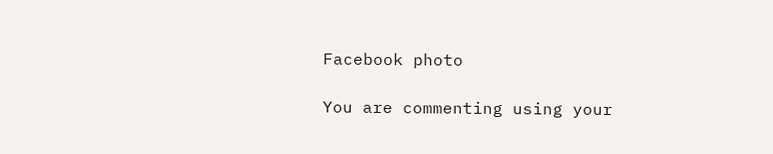Facebook photo

You are commenting using your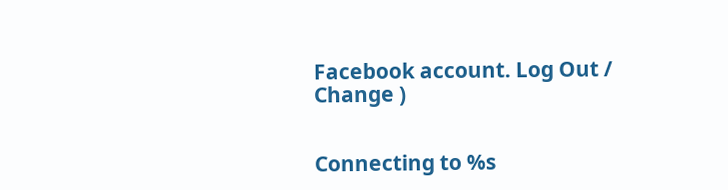Facebook account. Log Out /  Change )


Connecting to %s